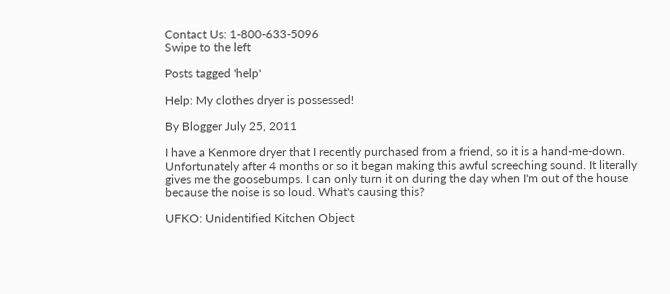Contact Us: 1-800-633-5096
Swipe to the left

Posts tagged 'help'

Help: My clothes dryer is possessed!

By Blogger July 25, 2011

I have a Kenmore dryer that I recently purchased from a friend, so it is a hand-me-down. Unfortunately after 4 months or so it began making this awful screeching sound. It literally gives me the goosebumps. I can only turn it on during the day when I'm out of the house because the noise is so loud. What's causing this?

UFKO: Unidentified Kitchen Object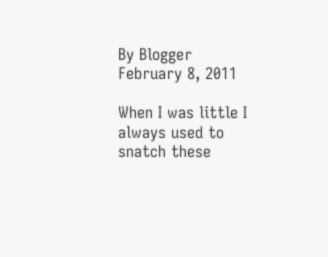By Blogger February 8, 2011

When I was little I always used to snatch these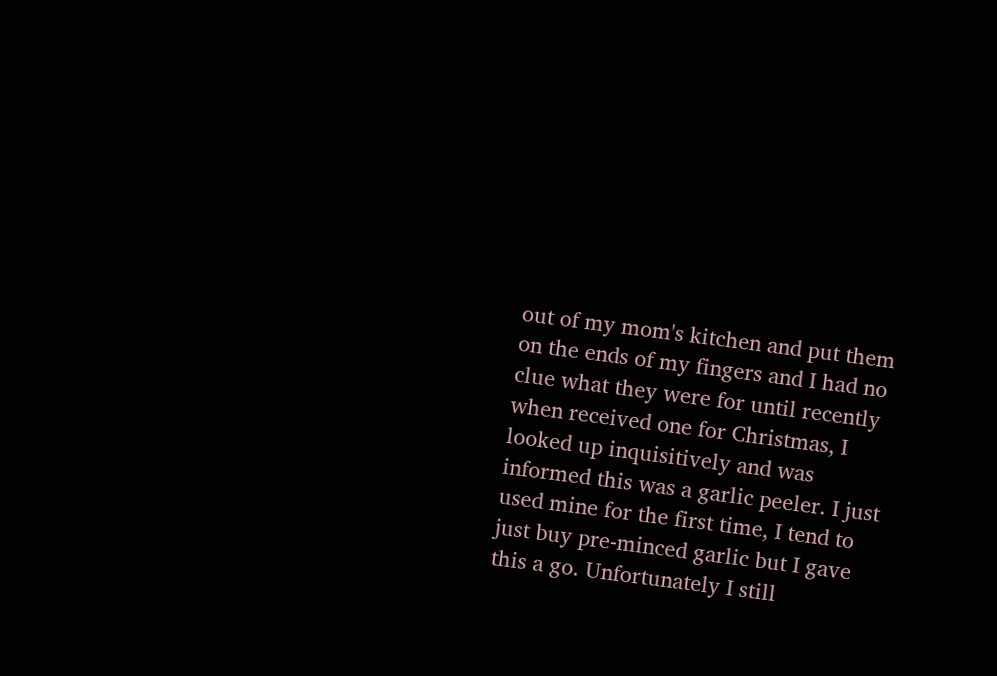out of my mom's kitchen and put them on the ends of my fingers and I had no clue what they were for until recently when received one for Christmas, I looked up inquisitively and was informed this was a garlic peeler. I just used mine for the first time, I tend to just buy pre-minced garlic but I gave this a go. Unfortunately I still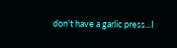don't have a garlic press...I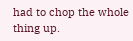had to chop the whole thing up.